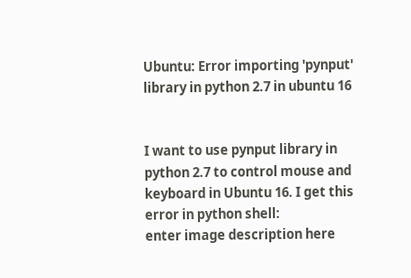Ubuntu: Error importing 'pynput' library in python 2.7 in ubuntu 16


I want to use pynput library in python 2.7 to control mouse and keyboard in Ubuntu 16. I get this error in python shell:
enter image description here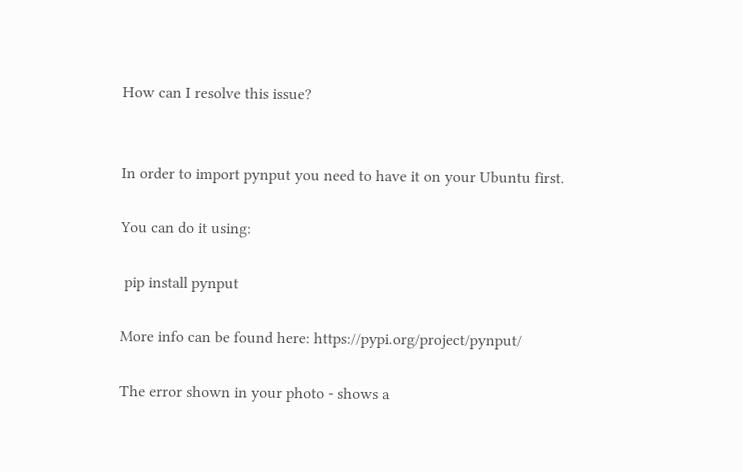How can I resolve this issue?


In order to import pynput you need to have it on your Ubuntu first.

You can do it using:

 pip install pynput

More info can be found here: https://pypi.org/project/pynput/

The error shown in your photo - shows a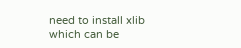need to install xlib which can be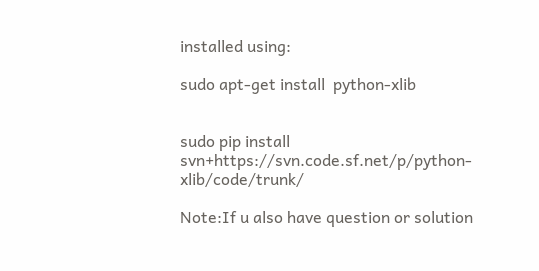installed using:

sudo apt-get install  python-xlib


sudo pip install svn+https://svn.code.sf.net/p/python-xlib/code/trunk/

Note:If u also have question or solution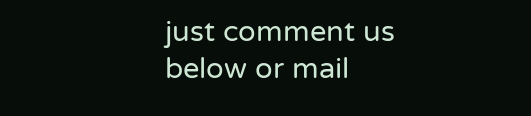just comment us below or mail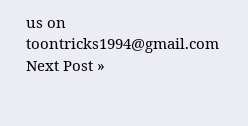us on toontricks1994@gmail.com
Next Post »